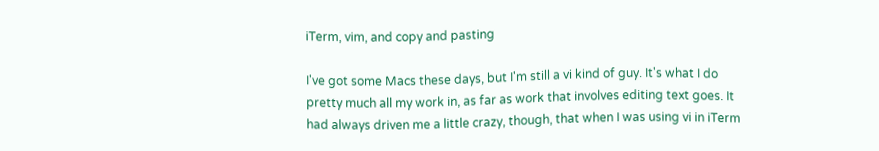iTerm, vim, and copy and pasting

I've got some Macs these days, but I'm still a vi kind of guy. It's what I do pretty much all my work in, as far as work that involves editing text goes. It had always driven me a little crazy, though, that when I was using vi in iTerm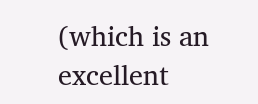(which is an excellent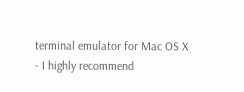terminal emulator for Mac OS X - I highly recommend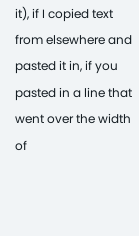it), if I copied text from elsewhere and pasted it in, if you pasted in a line that went over the width of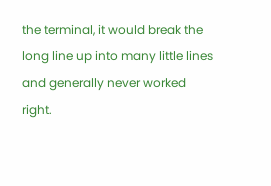the terminal, it would break the long line up into many little lines and generally never worked right.